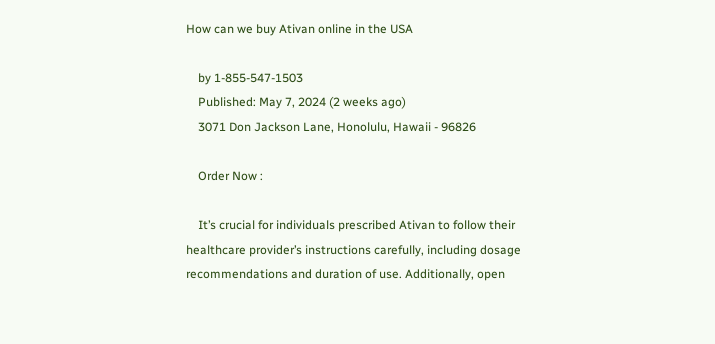How can we buy Ativan online in the USA

    by 1-855-547-1503
    Published: May 7, 2024 (2 weeks ago)
    3071 Don Jackson Lane, Honolulu, Hawaii - 96826

    Order Now :

    It’s crucial for individuals prescribed Ativan to follow their healthcare provider’s instructions carefully, including dosage recommendations and duration of use. Additionally, open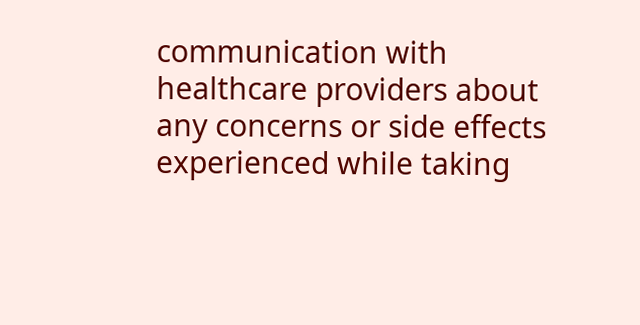communication with healthcare providers about any concerns or side effects experienced while taking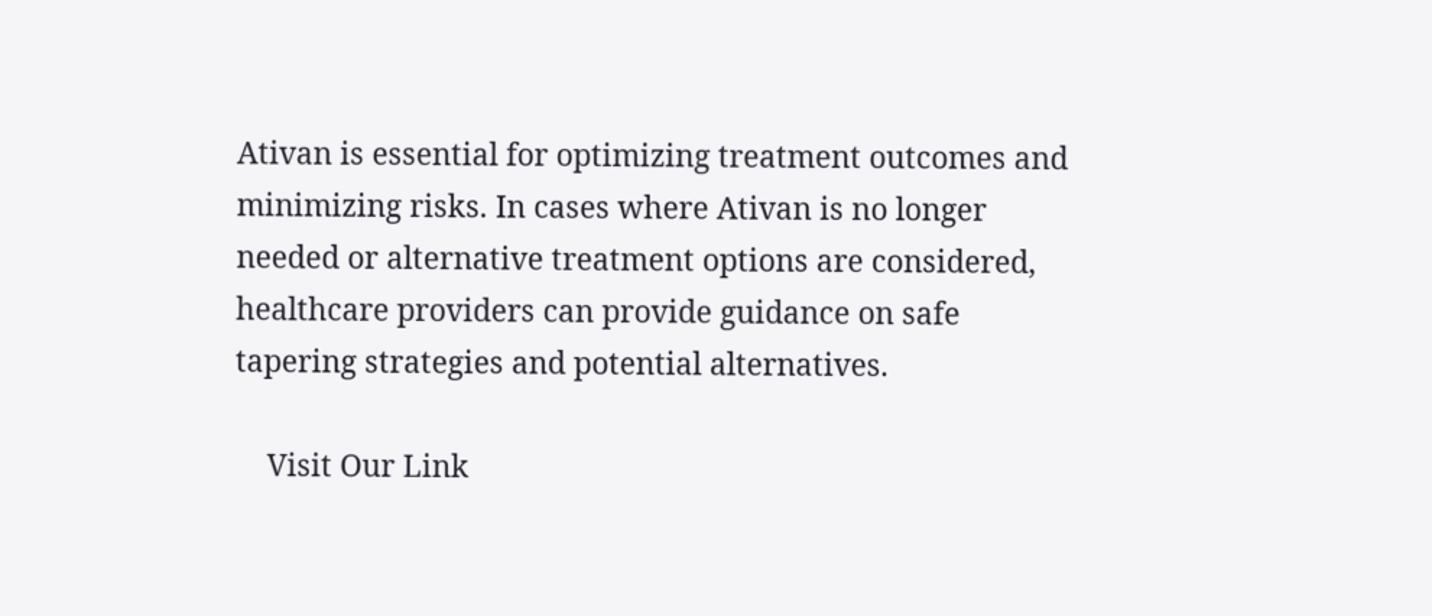Ativan is essential for optimizing treatment outcomes and minimizing risks. In cases where Ativan is no longer needed or alternative treatment options are considered, healthcare providers can provide guidance on safe tapering strategies and potential alternatives.

    Visit Our Link